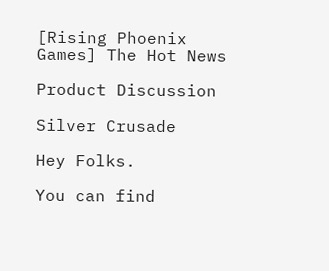[Rising Phoenix Games] The Hot News

Product Discussion

Silver Crusade

Hey Folks.

You can find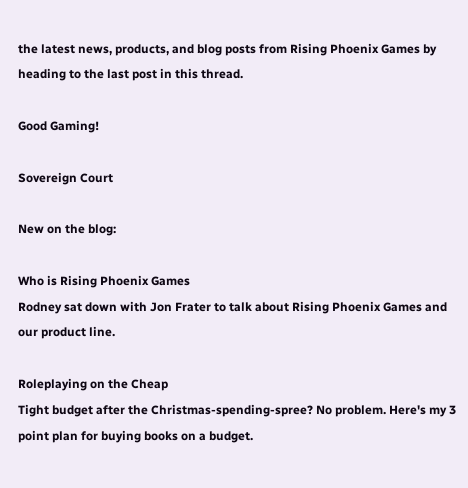the latest news, products, and blog posts from Rising Phoenix Games by heading to the last post in this thread.

Good Gaming!

Sovereign Court

New on the blog:

Who is Rising Phoenix Games
Rodney sat down with Jon Frater to talk about Rising Phoenix Games and our product line.

Roleplaying on the Cheap
Tight budget after the Christmas-spending-spree? No problem. Here's my 3 point plan for buying books on a budget.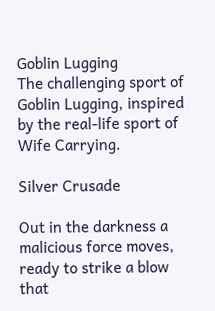Goblin Lugging
The challenging sport of Goblin Lugging, inspired by the real-life sport of Wife Carrying.

Silver Crusade

Out in the darkness a malicious force moves, ready to strike a blow that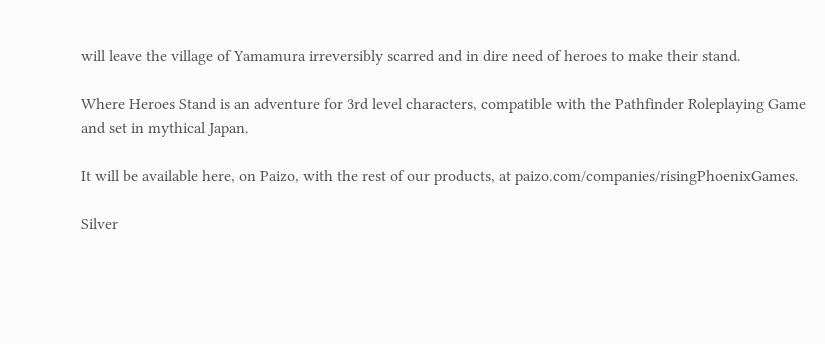will leave the village of Yamamura irreversibly scarred and in dire need of heroes to make their stand.

Where Heroes Stand is an adventure for 3rd level characters, compatible with the Pathfinder Roleplaying Game and set in mythical Japan.

It will be available here, on Paizo, with the rest of our products, at paizo.com/companies/risingPhoenixGames.

Silver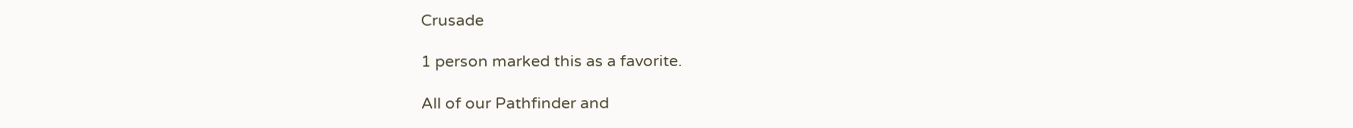Crusade

1 person marked this as a favorite.

All of our Pathfinder and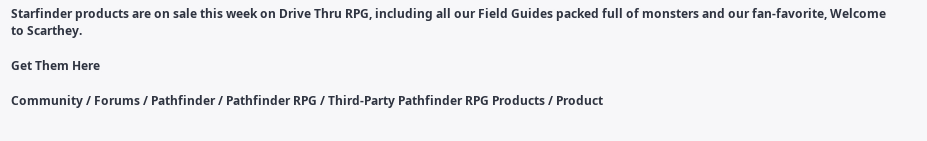Starfinder products are on sale this week on Drive Thru RPG, including all our Field Guides packed full of monsters and our fan-favorite, Welcome to Scarthey.

Get Them Here

Community / Forums / Pathfinder / Pathfinder RPG / Third-Party Pathfinder RPG Products / Product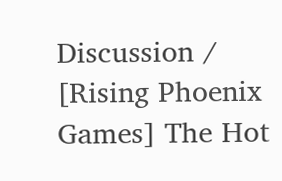Discussion / [Rising Phoenix Games] The Hot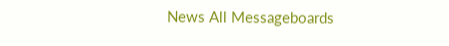News All Messageboards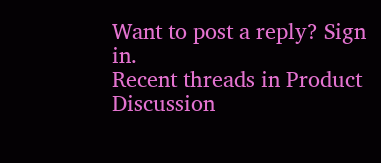Want to post a reply? Sign in.
Recent threads in Product Discussion